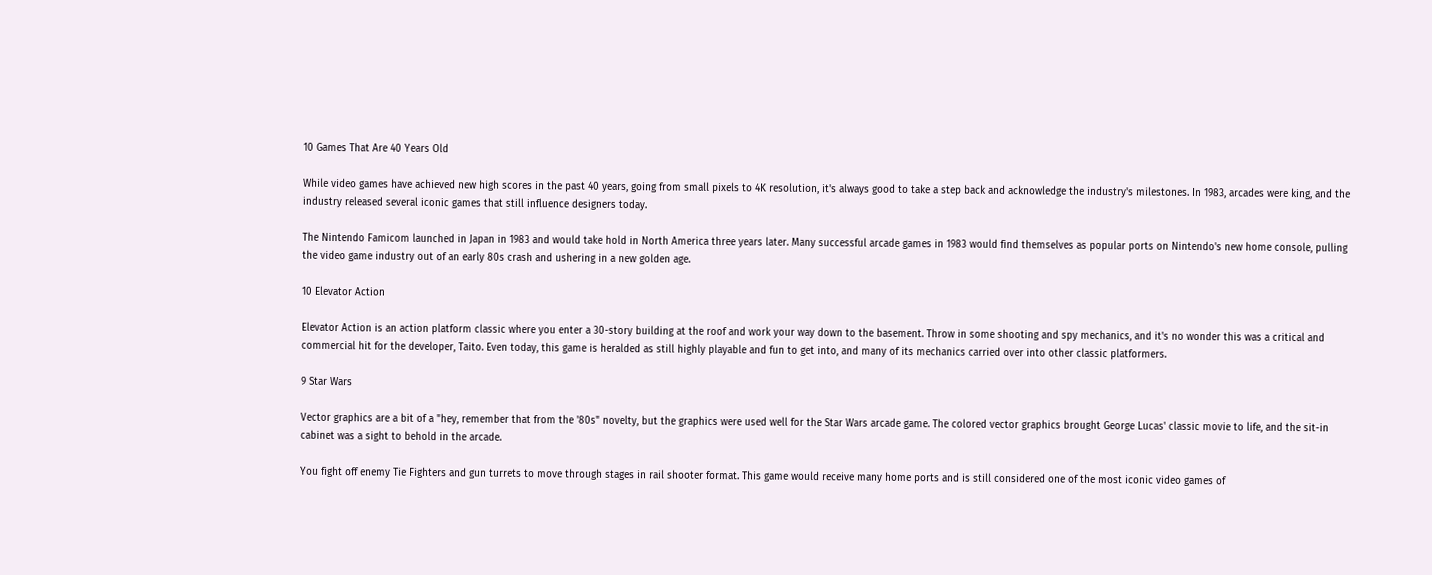10 Games That Are 40 Years Old

While video games have achieved new high scores in the past 40 years, going from small pixels to 4K resolution, it's always good to take a step back and acknowledge the industry's milestones. In 1983, arcades were king, and the industry released several iconic games that still influence designers today.

The Nintendo Famicom launched in Japan in 1983 and would take hold in North America three years later. Many successful arcade games in 1983 would find themselves as popular ports on Nintendo's new home console, pulling the video game industry out of an early 80s crash and ushering in a new golden age.

10 Elevator Action

Elevator Action is an action platform classic where you enter a 30-story building at the roof and work your way down to the basement. Throw in some shooting and spy mechanics, and it's no wonder this was a critical and commercial hit for the developer, Taito. Even today, this game is heralded as still highly playable and fun to get into, and many of its mechanics carried over into other classic platformers.

9 Star Wars

Vector graphics are a bit of a "hey, remember that from the '80s" novelty, but the graphics were used well for the Star Wars arcade game. The colored vector graphics brought George Lucas' classic movie to life, and the sit-in cabinet was a sight to behold in the arcade.

You fight off enemy Tie Fighters and gun turrets to move through stages in rail shooter format. This game would receive many home ports and is still considered one of the most iconic video games of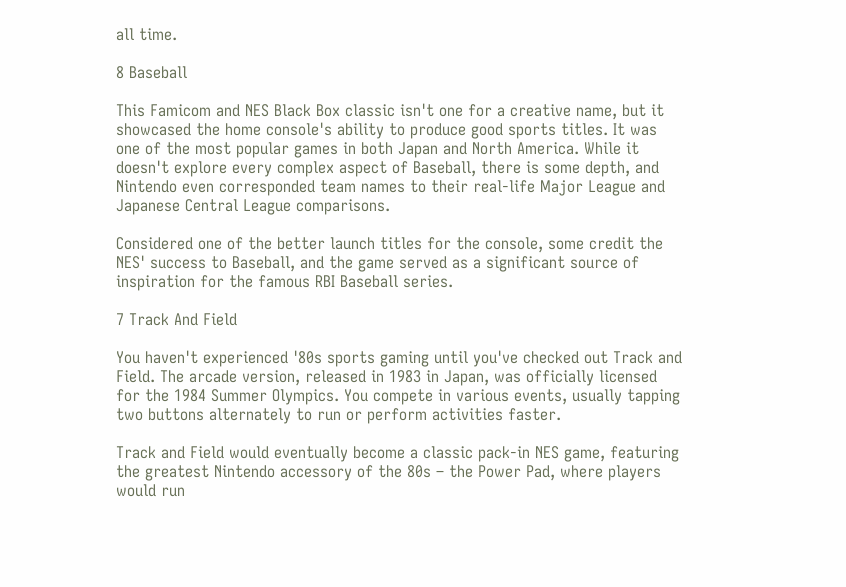all time.

8 Baseball

This Famicom and NES Black Box classic isn't one for a creative name, but it showcased the home console's ability to produce good sports titles. It was one of the most popular games in both Japan and North America. While it doesn't explore every complex aspect of Baseball, there is some depth, and Nintendo even corresponded team names to their real-life Major League and Japanese Central League comparisons.

Considered one of the better launch titles for the console, some credit the NES' success to Baseball, and the game served as a significant source of inspiration for the famous RBI Baseball series.

7 Track And Field

You haven't experienced '80s sports gaming until you've checked out Track and Field. The arcade version, released in 1983 in Japan, was officially licensed for the 1984 Summer Olympics. You compete in various events, usually tapping two buttons alternately to run or perform activities faster.

Track and Field would eventually become a classic pack-in NES game, featuring the greatest Nintendo accessory of the 80s – the Power Pad, where players would run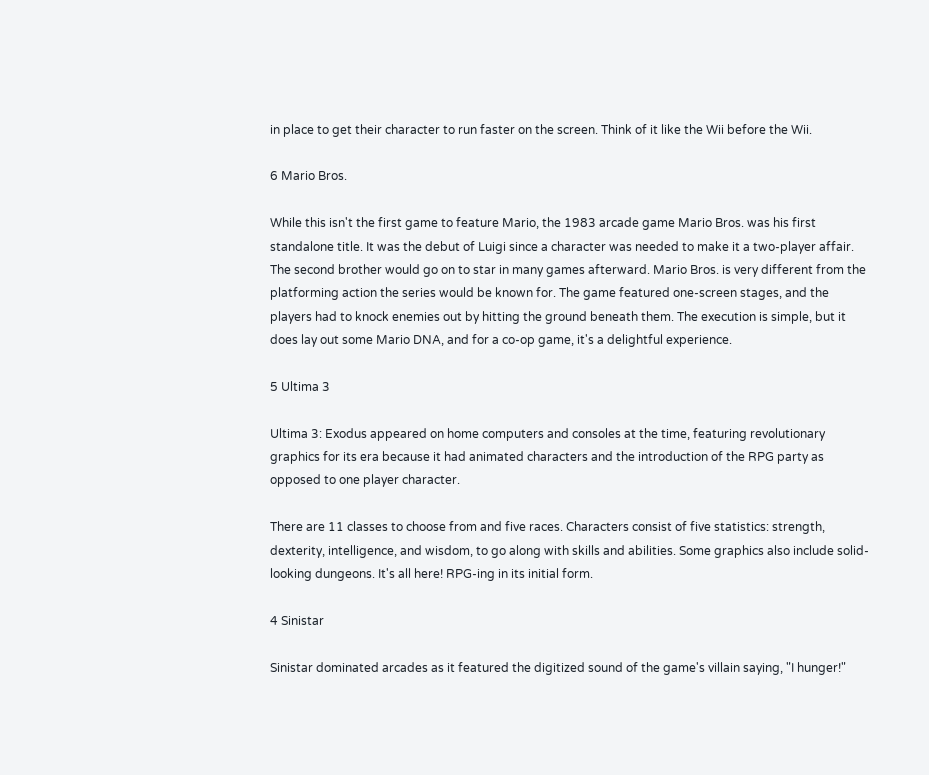in place to get their character to run faster on the screen. Think of it like the Wii before the Wii.

6 Mario Bros.

While this isn't the first game to feature Mario, the 1983 arcade game Mario Bros. was his first standalone title. It was the debut of Luigi since a character was needed to make it a two-player affair. The second brother would go on to star in many games afterward. Mario Bros. is very different from the platforming action the series would be known for. The game featured one-screen stages, and the players had to knock enemies out by hitting the ground beneath them. The execution is simple, but it does lay out some Mario DNA, and for a co-op game, it's a delightful experience.

5 Ultima 3

Ultima 3: Exodus appeared on home computers and consoles at the time, featuring revolutionary graphics for its era because it had animated characters and the introduction of the RPG party as opposed to one player character.

There are 11 classes to choose from and five races. Characters consist of five statistics: strength, dexterity, intelligence, and wisdom, to go along with skills and abilities. Some graphics also include solid-looking dungeons. It's all here! RPG-ing in its initial form.

4 Sinistar

Sinistar dominated arcades as it featured the digitized sound of the game's villain saying, "I hunger!"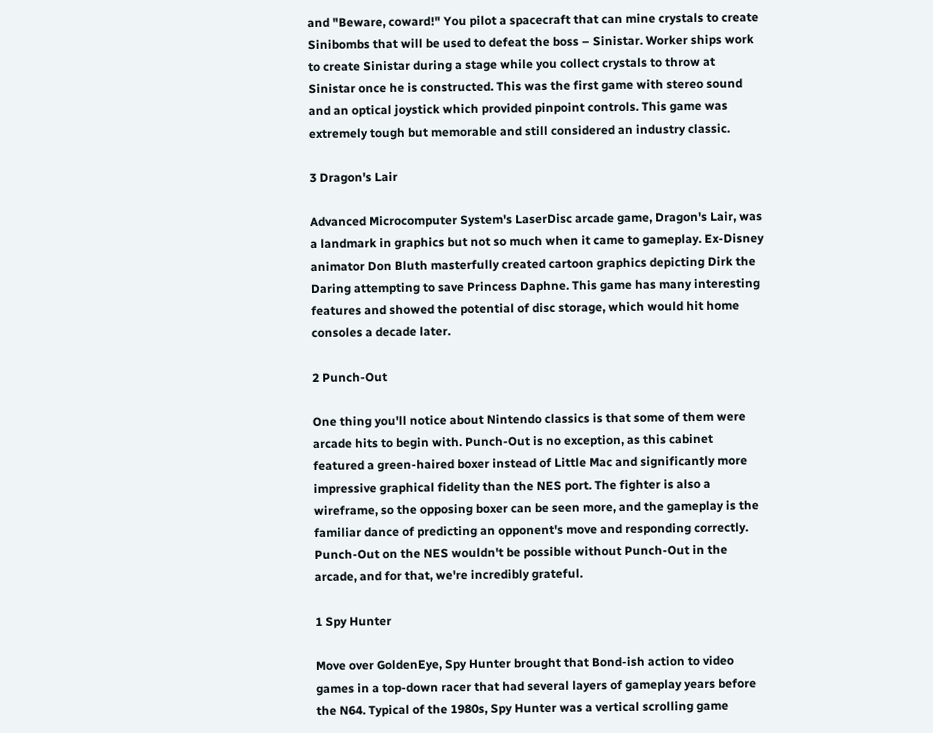and "Beware, coward!" You pilot a spacecraft that can mine crystals to create Sinibombs that will be used to defeat the boss – Sinistar. Worker ships work to create Sinistar during a stage while you collect crystals to throw at Sinistar once he is constructed. This was the first game with stereo sound and an optical joystick which provided pinpoint controls. This game was extremely tough but memorable and still considered an industry classic.

3 Dragon's Lair

Advanced Microcomputer System's LaserDisc arcade game, Dragon's Lair, was a landmark in graphics but not so much when it came to gameplay. Ex-Disney animator Don Bluth masterfully created cartoon graphics depicting Dirk the Daring attempting to save Princess Daphne. This game has many interesting features and showed the potential of disc storage, which would hit home consoles a decade later.

2 Punch-Out

One thing you'll notice about Nintendo classics is that some of them were arcade hits to begin with. Punch-Out is no exception, as this cabinet featured a green-haired boxer instead of Little Mac and significantly more impressive graphical fidelity than the NES port. The fighter is also a wireframe, so the opposing boxer can be seen more, and the gameplay is the familiar dance of predicting an opponent's move and responding correctly. Punch-Out on the NES wouldn't be possible without Punch-Out in the arcade, and for that, we're incredibly grateful.

1 Spy Hunter

Move over GoldenEye, Spy Hunter brought that Bond-ish action to video games in a top-down racer that had several layers of gameplay years before the N64. Typical of the 1980s, Spy Hunter was a vertical scrolling game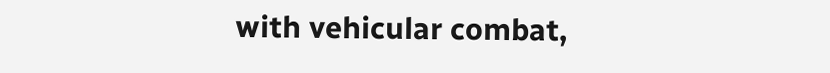with vehicular combat,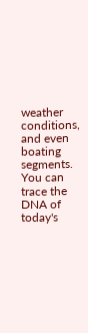weather conditions, and even boating segments. You can trace the DNA of today's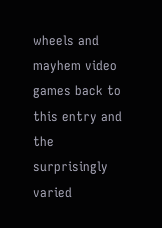wheels and mayhem video games back to this entry and the surprisingly varied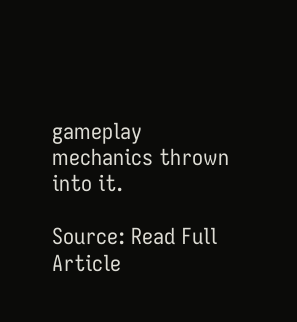gameplay mechanics thrown into it.

Source: Read Full Article